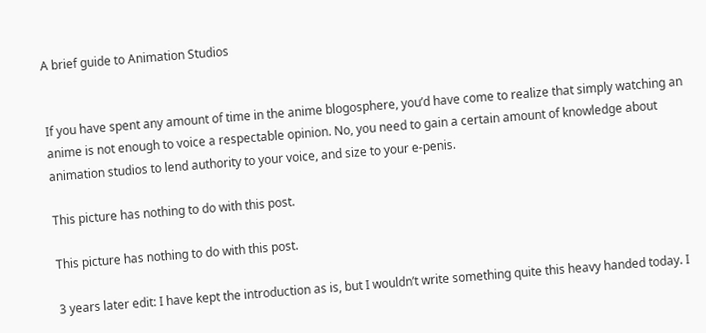A brief guide to Animation Studios


If you have spent any amount of time in the anime blogosphere, you’d have come to realize that simply watching an anime is not enough to voice a respectable opinion. No, you need to gain a certain amount of knowledge about animation studios to lend authority to your voice, and size to your e-penis.

This picture has nothing to do with this post.

This picture has nothing to do with this post.

3 years later edit: I have kept the introduction as is, but I wouldn’t write something quite this heavy handed today. I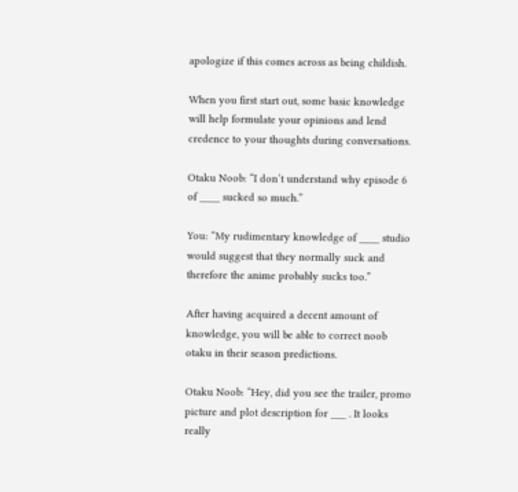apologize if this comes across as being childish.

When you first start out, some basic knowledge will help formulate your opinions and lend credence to your thoughts during conversations.

Otaku Noob: “I don’t understand why episode 6 of ____ sucked so much.”

You: “My rudimentary knowledge of ____ studio would suggest that they normally suck and therefore the anime probably sucks too.”

After having acquired a decent amount of knowledge, you will be able to correct noob otaku in their season predictions.

Otaku Noob: “Hey, did you see the trailer, promo picture and plot description for ___ . It looks really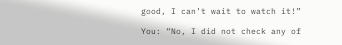good, I can’t wait to watch it!”

You: “No, I did not check any of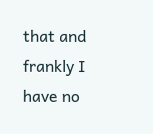that and frankly I have no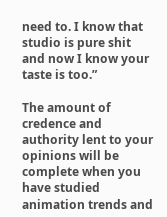need to. I know that studio is pure shit and now I know your taste is too.”

The amount of credence and authority lent to your opinions will be complete when you have studied animation trends and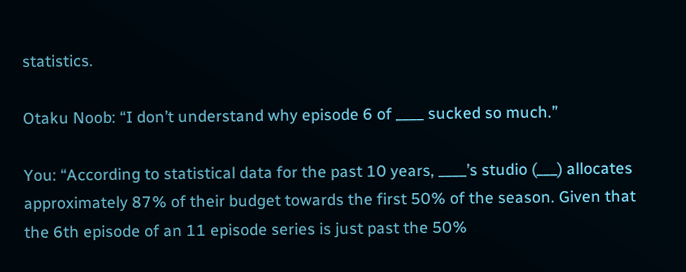statistics.

Otaku Noob: “I don’t understand why episode 6 of ____ sucked so much.”

You: “According to statistical data for the past 10 years, ____’s studio (___) allocates approximately 87% of their budget towards the first 50% of the season. Given that the 6th episode of an 11 episode series is just past the 50%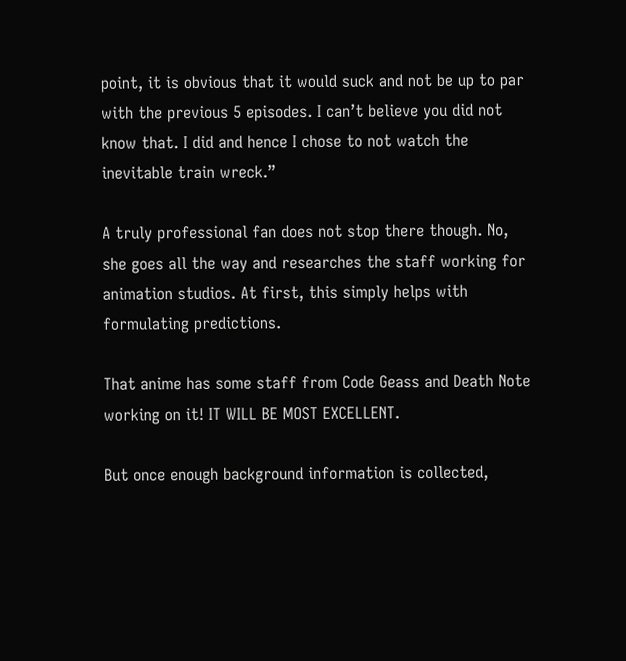point, it is obvious that it would suck and not be up to par with the previous 5 episodes. I can’t believe you did not know that. I did and hence I chose to not watch the inevitable train wreck.”

A truly professional fan does not stop there though. No, she goes all the way and researches the staff working for animation studios. At first, this simply helps with formulating predictions.

That anime has some staff from Code Geass and Death Note working on it! IT WILL BE MOST EXCELLENT.

But once enough background information is collected,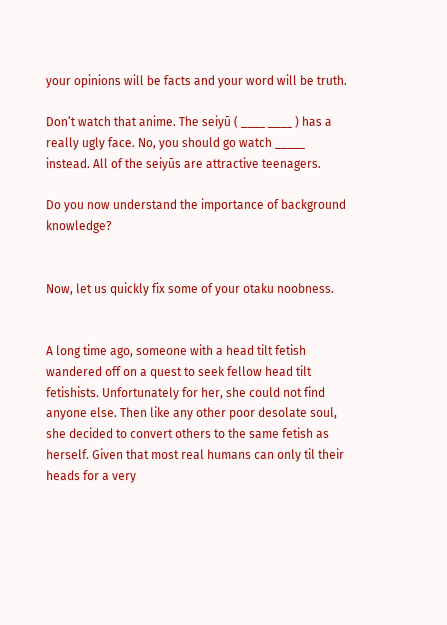your opinions will be facts and your word will be truth.

Don’t watch that anime. The seiyū ( ____ ____ ) has a really ugly face. No, you should go watch _____ instead. All of the seiyūs are attractive teenagers.

Do you now understand the importance of background knowledge?


Now, let us quickly fix some of your otaku noobness.


A long time ago, someone with a head tilt fetish wandered off on a quest to seek fellow head tilt fetishists. Unfortunately for her, she could not find anyone else. Then like any other poor desolate soul, she decided to convert others to the same fetish as herself. Given that most real humans can only til their heads for a very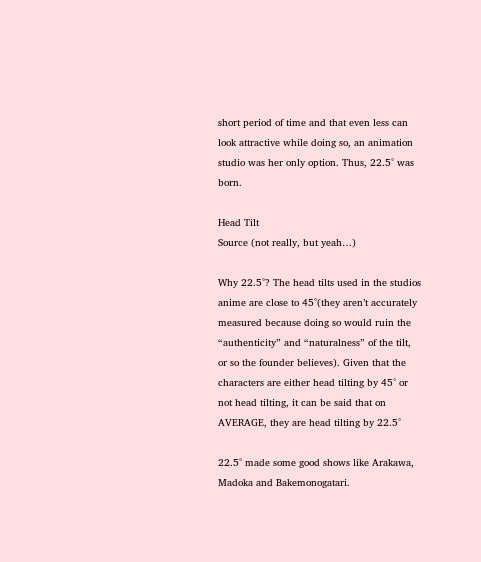short period of time and that even less can look attractive while doing so, an animation studio was her only option. Thus, 22.5° was born.

Head Tilt
Source (not really, but yeah…)

Why 22.5°? The head tilts used in the studios anime are close to 45°(they aren’t accurately measured because doing so would ruin the “authenticity” and “naturalness” of the tilt, or so the founder believes). Given that the characters are either head tilting by 45° or not head tilting, it can be said that on AVERAGE, they are head tilting by 22.5°

22.5° made some good shows like Arakawa, Madoka and Bakemonogatari.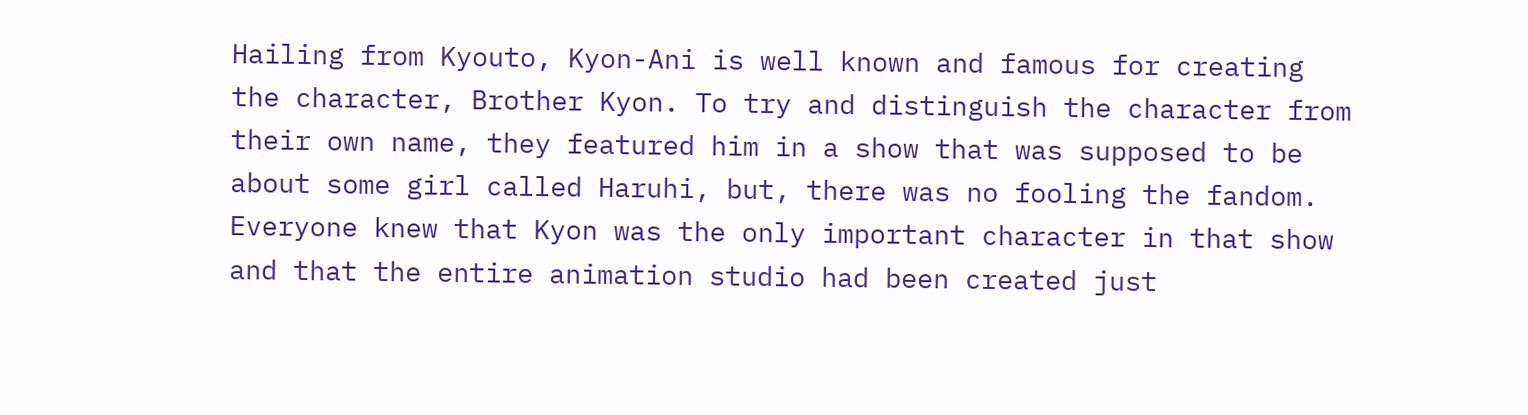Hailing from Kyouto, Kyon-Ani is well known and famous for creating the character, Brother Kyon. To try and distinguish the character from their own name, they featured him in a show that was supposed to be about some girl called Haruhi, but, there was no fooling the fandom. Everyone knew that Kyon was the only important character in that show and that the entire animation studio had been created just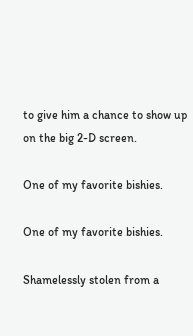to give him a chance to show up on the big 2-D screen.

One of my favorite bishies.

One of my favorite bishies.

Shamelessly stolen from a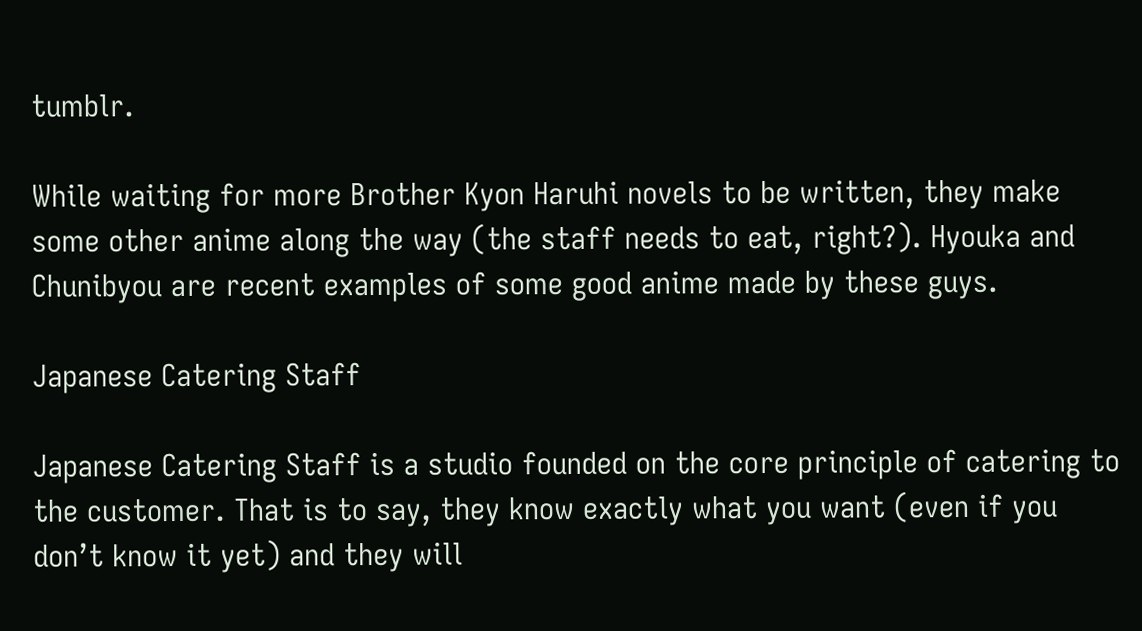tumblr.

While waiting for more Brother Kyon Haruhi novels to be written, they make some other anime along the way (the staff needs to eat, right?). Hyouka and Chunibyou are recent examples of some good anime made by these guys.

Japanese Catering Staff

Japanese Catering Staff is a studio founded on the core principle of catering to the customer. That is to say, they know exactly what you want (even if you don’t know it yet) and they will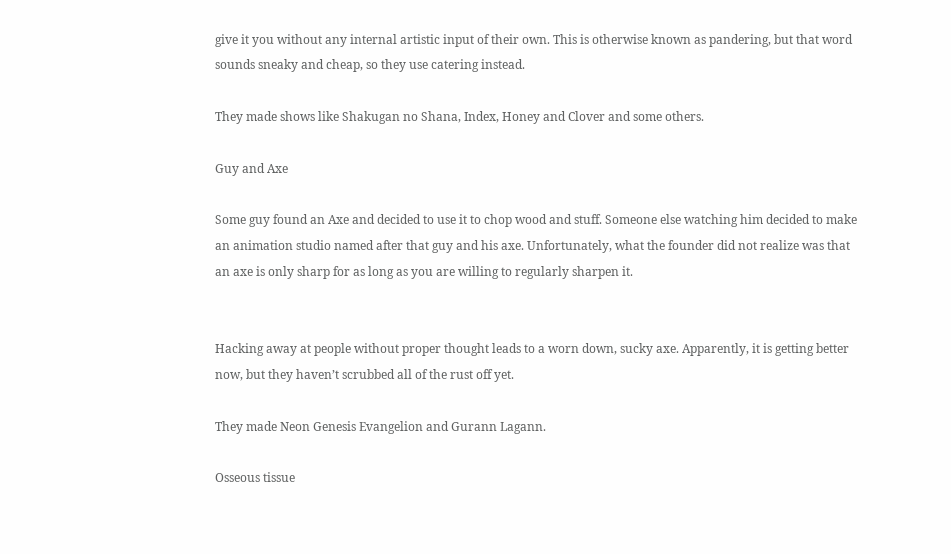give it you without any internal artistic input of their own. This is otherwise known as pandering, but that word sounds sneaky and cheap, so they use catering instead.

They made shows like Shakugan no Shana, Index, Honey and Clover and some others.

Guy and Axe

Some guy found an Axe and decided to use it to chop wood and stuff. Someone else watching him decided to make an animation studio named after that guy and his axe. Unfortunately, what the founder did not realize was that an axe is only sharp for as long as you are willing to regularly sharpen it.


Hacking away at people without proper thought leads to a worn down, sucky axe. Apparently, it is getting better now, but they haven’t scrubbed all of the rust off yet.

They made Neon Genesis Evangelion and Gurann Lagann.

Osseous tissue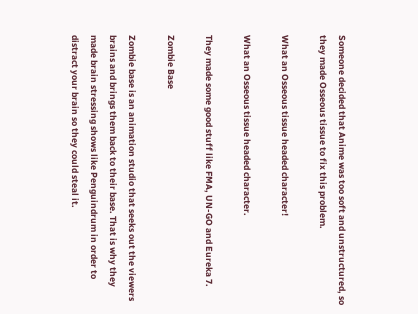Someone decided that Anime was too soft and unstructured, so they made Osseous tissue to fix this problem.

What an Osseous tissue headed character!

What an Osseous tissue headed character.

They made some good stuff like FMA, UN-GO and Eureka 7.

Zombie Base

Zombie base is an animation studio that seeks out the viewers brains and brings them back to their base. That is why they made brain stressing shows like Penguindrum in order to distract your brain so they could steal it.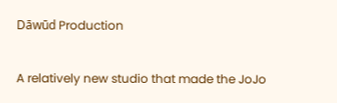Dāwūd Production

A relatively new studio that made the JoJo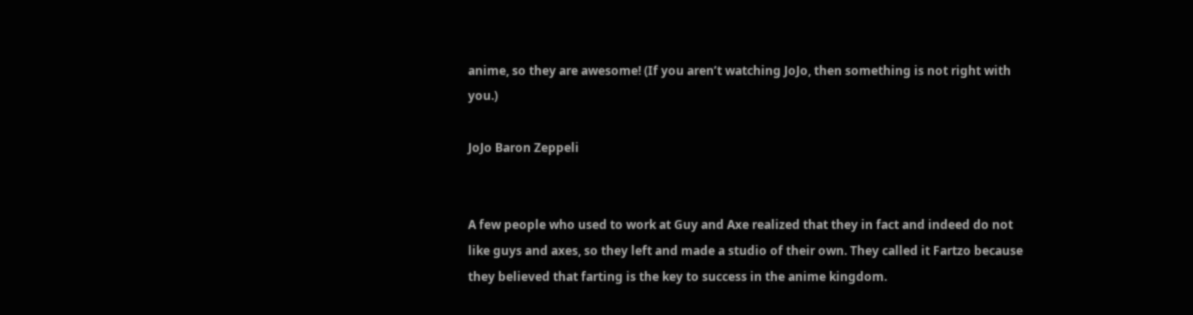anime, so they are awesome! (If you aren’t watching JoJo, then something is not right with you.)

JoJo Baron Zeppeli


A few people who used to work at Guy and Axe realized that they in fact and indeed do not like guys and axes, so they left and made a studio of their own. They called it Fartzo because they believed that farting is the key to success in the anime kingdom.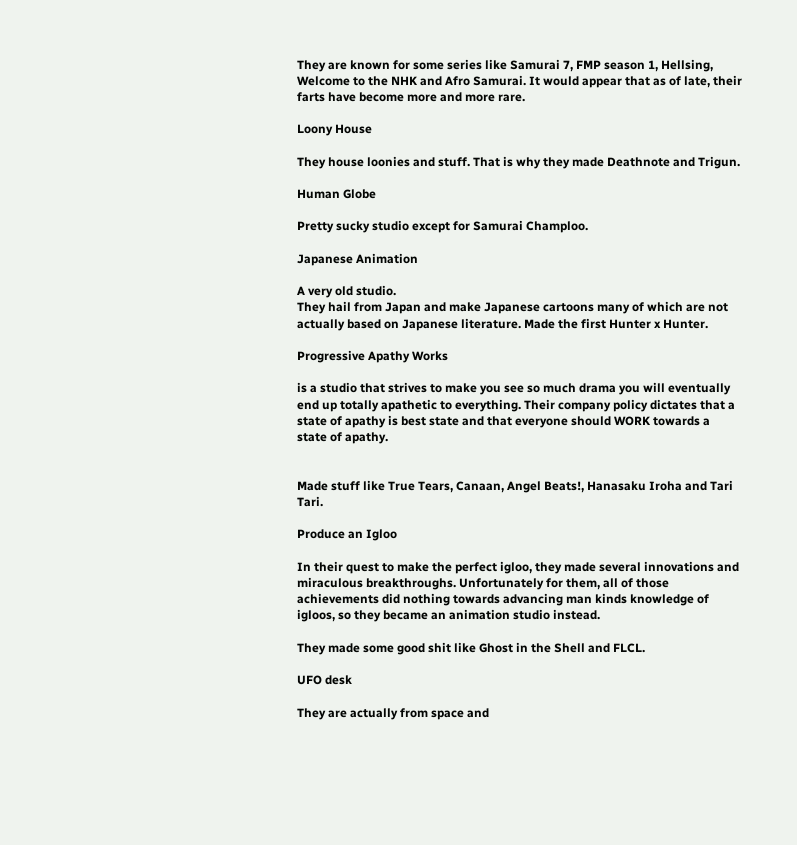They are known for some series like Samurai 7, FMP season 1, Hellsing, Welcome to the NHK and Afro Samurai. It would appear that as of late, their farts have become more and more rare.

Loony House

They house loonies and stuff. That is why they made Deathnote and Trigun.

Human Globe

Pretty sucky studio except for Samurai Champloo.

Japanese Animation

A very old studio.
They hail from Japan and make Japanese cartoons many of which are not actually based on Japanese literature. Made the first Hunter x Hunter.

Progressive Apathy Works

is a studio that strives to make you see so much drama you will eventually end up totally apathetic to everything. Their company policy dictates that a state of apathy is best state and that everyone should WORK towards a state of apathy.


Made stuff like True Tears, Canaan, Angel Beats!, Hanasaku Iroha and Tari Tari.

Produce an Igloo

In their quest to make the perfect igloo, they made several innovations and miraculous breakthroughs. Unfortunately for them, all of those achievements did nothing towards advancing man kinds knowledge of igloos, so they became an animation studio instead.

They made some good shit like Ghost in the Shell and FLCL.

UFO desk

They are actually from space and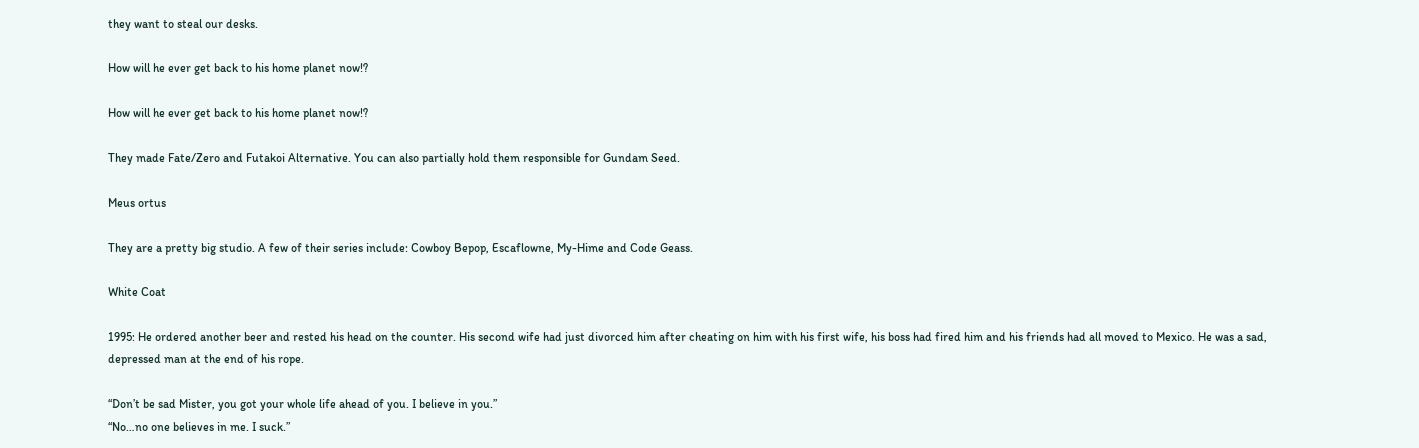they want to steal our desks.

How will he ever get back to his home planet now!?

How will he ever get back to his home planet now!?

They made Fate/Zero and Futakoi Alternative. You can also partially hold them responsible for Gundam Seed.

Meus ortus

They are a pretty big studio. A few of their series include: Cowboy Bepop, Escaflowne, My-Hime and Code Geass.

White Coat

1995: He ordered another beer and rested his head on the counter. His second wife had just divorced him after cheating on him with his first wife, his boss had fired him and his friends had all moved to Mexico. He was a sad, depressed man at the end of his rope.

“Don’t be sad Mister, you got your whole life ahead of you. I believe in you.”
“No…no one believes in me. I suck.”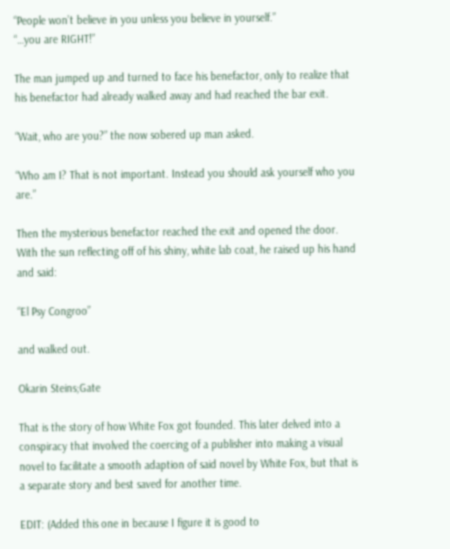“People won’t believe in you unless you believe in yourself.”
“…you are RIGHT!”

The man jumped up and turned to face his benefactor, only to realize that his benefactor had already walked away and had reached the bar exit.

“Wait, who are you?” the now sobered up man asked.

“Who am I? That is not important. Instead you should ask yourself who you are.”

Then the mysterious benefactor reached the exit and opened the door. With the sun reflecting off of his shiny, white lab coat, he raised up his hand and said:

“El Psy Congroo”

and walked out.

Okarin Steins;Gate

That is the story of how White Fox got founded. This later delved into a conspiracy that involved the coercing of a publisher into making a visual novel to facilitate a smooth adaption of said novel by White Fox, but that is a separate story and best saved for another time.

EDIT: (Added this one in because I figure it is good to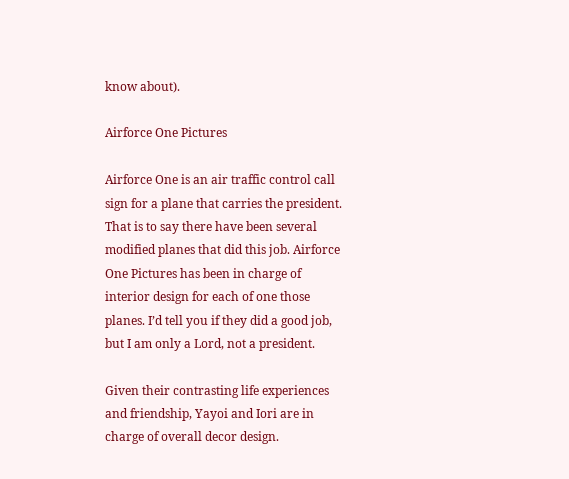know about).

Airforce One Pictures

Airforce One is an air traffic control call sign for a plane that carries the president. That is to say there have been several modified planes that did this job. Airforce One Pictures has been in charge of interior design for each of one those planes. I’d tell you if they did a good job, but I am only a Lord, not a president.

Given their contrasting life experiences and friendship, Yayoi and Iori are in charge of overall decor design.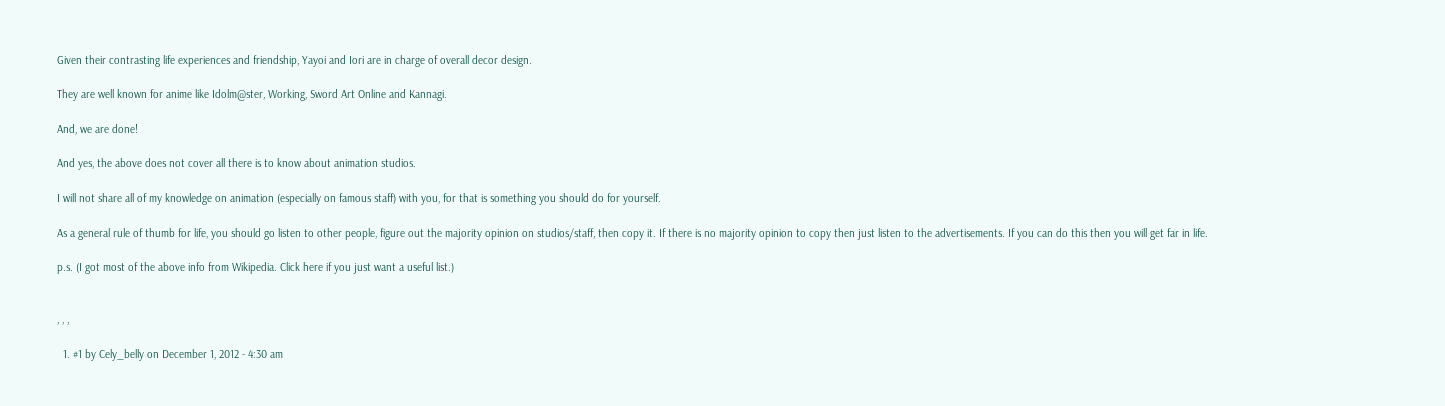Given their contrasting life experiences and friendship, Yayoi and Iori are in charge of overall decor design.

They are well known for anime like Idolm@ster, Working, Sword Art Online and Kannagi.

And, we are done!

And yes, the above does not cover all there is to know about animation studios.

I will not share all of my knowledge on animation (especially on famous staff) with you, for that is something you should do for yourself.

As a general rule of thumb for life, you should go listen to other people, figure out the majority opinion on studios/staff, then copy it. If there is no majority opinion to copy then just listen to the advertisements. If you can do this then you will get far in life.

p.s. (I got most of the above info from Wikipedia. Click here if you just want a useful list.)


, , ,

  1. #1 by Cely_belly on December 1, 2012 - 4:30 am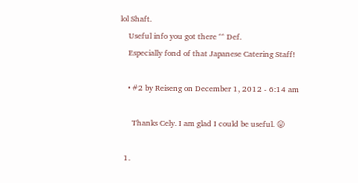lol Shaft.
    Useful info you got there ^^ Def.
    Especially fond of that Japanese Catering Staff!

    • #2 by Reiseng on December 1, 2012 - 6:14 am

      Thanks Cely. I am glad I could be useful. 😛

  1.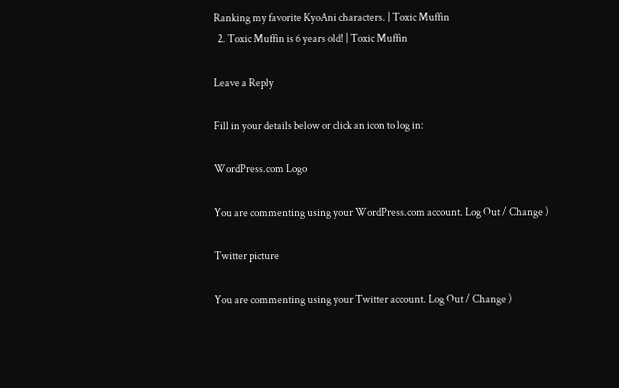Ranking my favorite KyoAni characters. | Toxic Muffin
  2. Toxic Muffin is 6 years old! | Toxic Muffin

Leave a Reply

Fill in your details below or click an icon to log in:

WordPress.com Logo

You are commenting using your WordPress.com account. Log Out / Change )

Twitter picture

You are commenting using your Twitter account. Log Out / Change )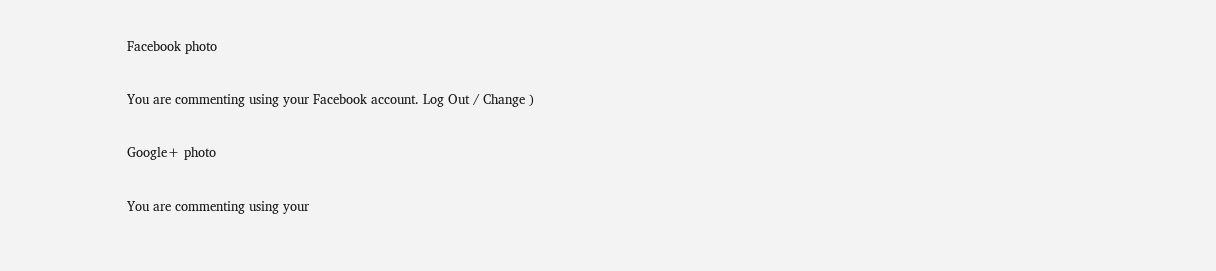Facebook photo

You are commenting using your Facebook account. Log Out / Change )

Google+ photo

You are commenting using your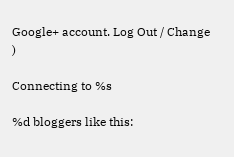Google+ account. Log Out / Change )

Connecting to %s

%d bloggers like this: